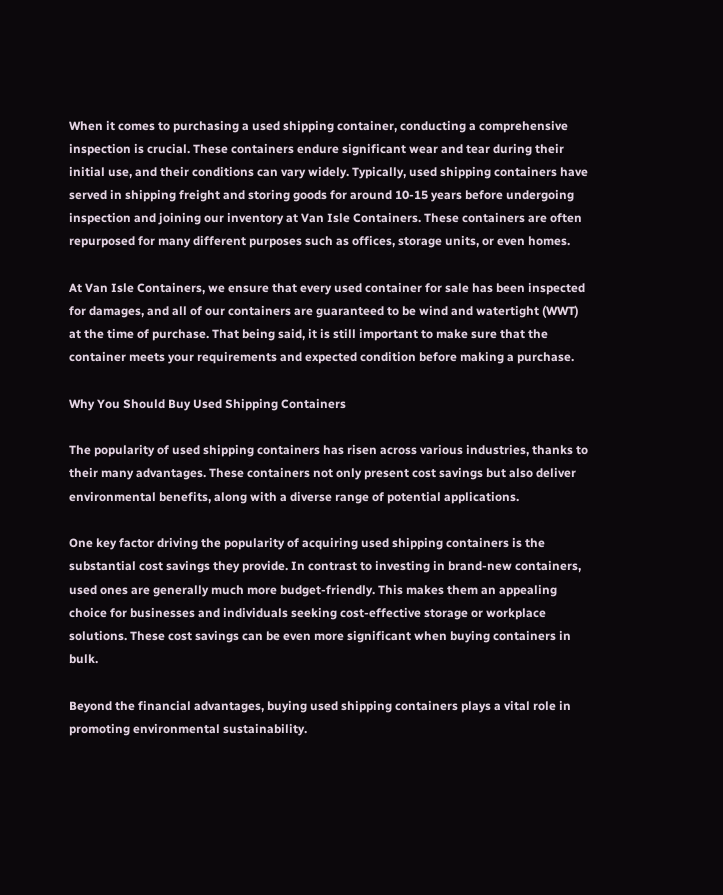When it comes to purchasing a used shipping container, conducting a comprehensive inspection is crucial. These containers endure significant wear and tear during their initial use, and their conditions can vary widely. Typically, used shipping containers have served in shipping freight and storing goods for around 10-15 years before undergoing inspection and joining our inventory at Van Isle Containers. These containers are often repurposed for many different purposes such as offices, storage units, or even homes.

At Van Isle Containers, we ensure that every used container for sale has been inspected for damages, and all of our containers are guaranteed to be wind and watertight (WWT) at the time of purchase. That being said, it is still important to make sure that the container meets your requirements and expected condition before making a purchase.

Why You Should Buy Used Shipping Containers

The popularity of used shipping containers has risen across various industries, thanks to their many advantages. These containers not only present cost savings but also deliver environmental benefits, along with a diverse range of potential applications.

One key factor driving the popularity of acquiring used shipping containers is the substantial cost savings they provide. In contrast to investing in brand-new containers, used ones are generally much more budget-friendly. This makes them an appealing choice for businesses and individuals seeking cost-effective storage or workplace solutions. These cost savings can be even more significant when buying containers in bulk.

Beyond the financial advantages, buying used shipping containers plays a vital role in promoting environmental sustainability.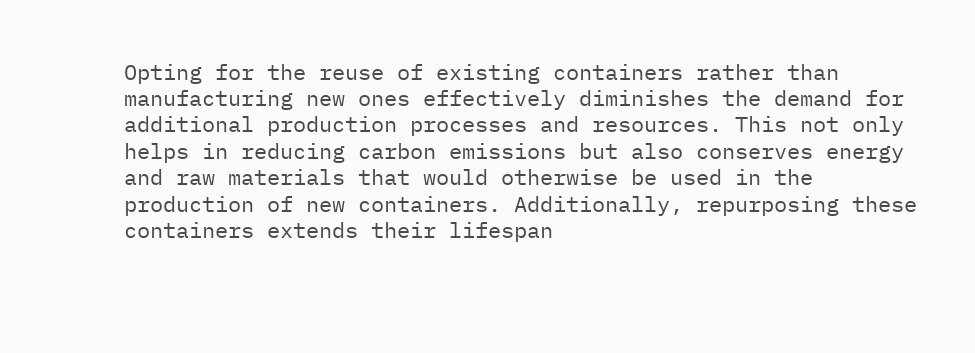Opting for the reuse of existing containers rather than manufacturing new ones effectively diminishes the demand for additional production processes and resources. This not only helps in reducing carbon emissions but also conserves energy and raw materials that would otherwise be used in the production of new containers. Additionally, repurposing these containers extends their lifespan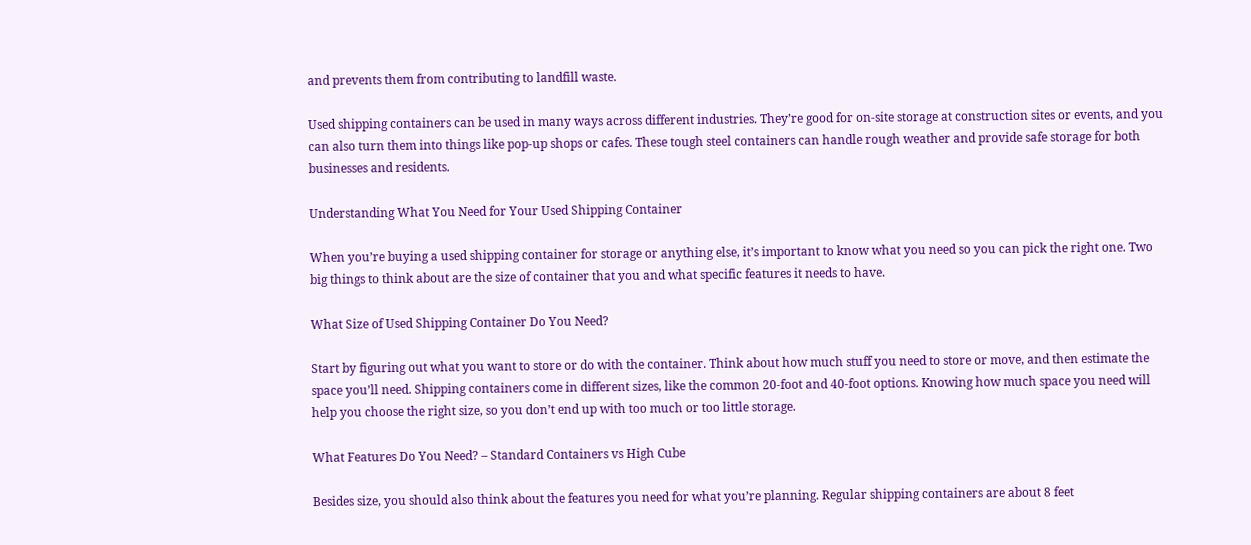and prevents them from contributing to landfill waste.

Used shipping containers can be used in many ways across different industries. They’re good for on-site storage at construction sites or events, and you can also turn them into things like pop-up shops or cafes. These tough steel containers can handle rough weather and provide safe storage for both businesses and residents.

Understanding What You Need for Your Used Shipping Container

When you’re buying a used shipping container for storage or anything else, it’s important to know what you need so you can pick the right one. Two big things to think about are the size of container that you and what specific features it needs to have.

What Size of Used Shipping Container Do You Need?

Start by figuring out what you want to store or do with the container. Think about how much stuff you need to store or move, and then estimate the space you’ll need. Shipping containers come in different sizes, like the common 20-foot and 40-foot options. Knowing how much space you need will help you choose the right size, so you don’t end up with too much or too little storage.

What Features Do You Need? – Standard Containers vs High Cube

Besides size, you should also think about the features you need for what you’re planning. Regular shipping containers are about 8 feet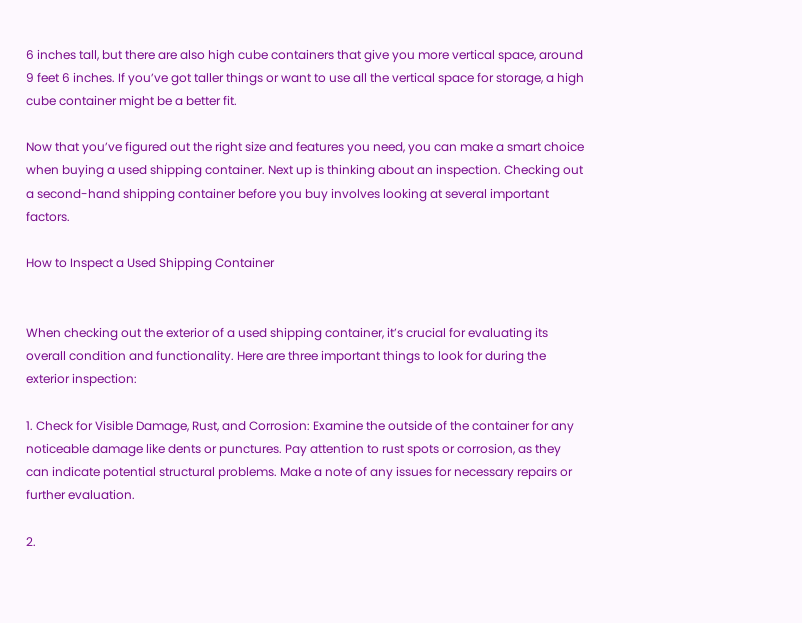6 inches tall, but there are also high cube containers that give you more vertical space, around 9 feet 6 inches. If you’ve got taller things or want to use all the vertical space for storage, a high cube container might be a better fit.

Now that you’ve figured out the right size and features you need, you can make a smart choice when buying a used shipping container. Next up is thinking about an inspection. Checking out a second-hand shipping container before you buy involves looking at several important factors.

How to Inspect a Used Shipping Container


When checking out the exterior of a used shipping container, it’s crucial for evaluating its overall condition and functionality. Here are three important things to look for during the exterior inspection:

1. Check for Visible Damage, Rust, and Corrosion: Examine the outside of the container for any noticeable damage like dents or punctures. Pay attention to rust spots or corrosion, as they can indicate potential structural problems. Make a note of any issues for necessary repairs or further evaluation.

2.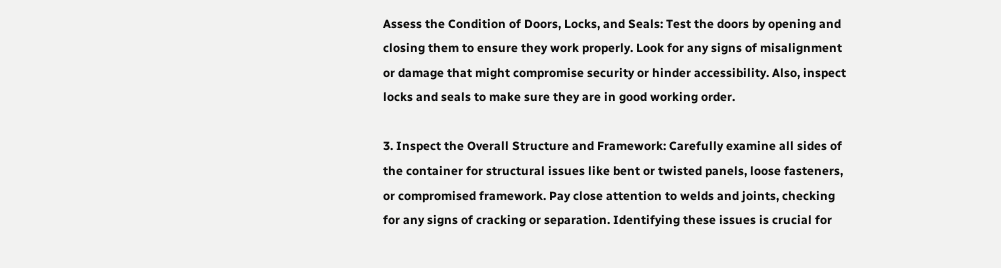Assess the Condition of Doors, Locks, and Seals: Test the doors by opening and closing them to ensure they work properly. Look for any signs of misalignment or damage that might compromise security or hinder accessibility. Also, inspect locks and seals to make sure they are in good working order.

3. Inspect the Overall Structure and Framework: Carefully examine all sides of the container for structural issues like bent or twisted panels, loose fasteners, or compromised framework. Pay close attention to welds and joints, checking for any signs of cracking or separation. Identifying these issues is crucial for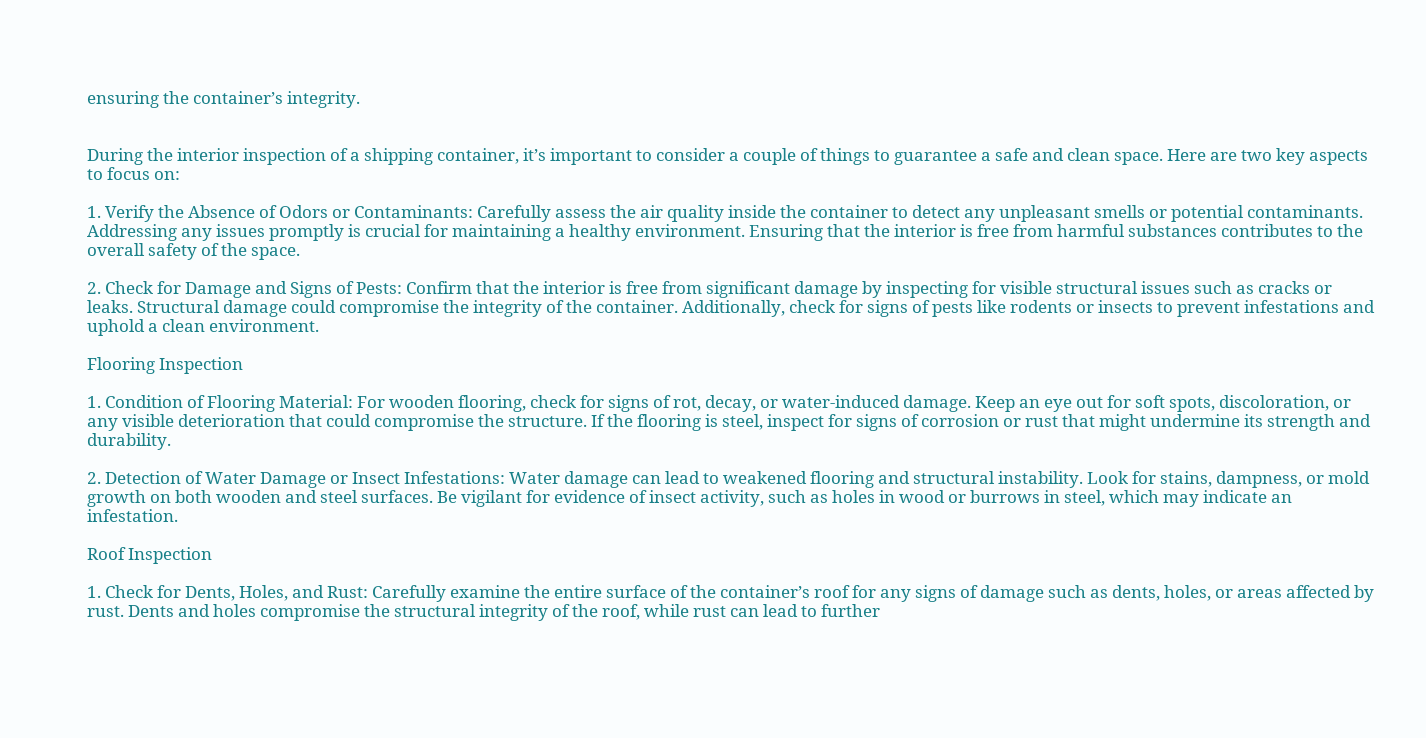ensuring the container’s integrity.


During the interior inspection of a shipping container, it’s important to consider a couple of things to guarantee a safe and clean space. Here are two key aspects to focus on:

1. Verify the Absence of Odors or Contaminants: Carefully assess the air quality inside the container to detect any unpleasant smells or potential contaminants. Addressing any issues promptly is crucial for maintaining a healthy environment. Ensuring that the interior is free from harmful substances contributes to the overall safety of the space.

2. Check for Damage and Signs of Pests: Confirm that the interior is free from significant damage by inspecting for visible structural issues such as cracks or leaks. Structural damage could compromise the integrity of the container. Additionally, check for signs of pests like rodents or insects to prevent infestations and uphold a clean environment.

Flooring Inspection

1. Condition of Flooring Material: For wooden flooring, check for signs of rot, decay, or water-induced damage. Keep an eye out for soft spots, discoloration, or any visible deterioration that could compromise the structure. If the flooring is steel, inspect for signs of corrosion or rust that might undermine its strength and durability.

2. Detection of Water Damage or Insect Infestations: Water damage can lead to weakened flooring and structural instability. Look for stains, dampness, or mold growth on both wooden and steel surfaces. Be vigilant for evidence of insect activity, such as holes in wood or burrows in steel, which may indicate an infestation.

Roof Inspection

1. Check for Dents, Holes, and Rust: Carefully examine the entire surface of the container’s roof for any signs of damage such as dents, holes, or areas affected by rust. Dents and holes compromise the structural integrity of the roof, while rust can lead to further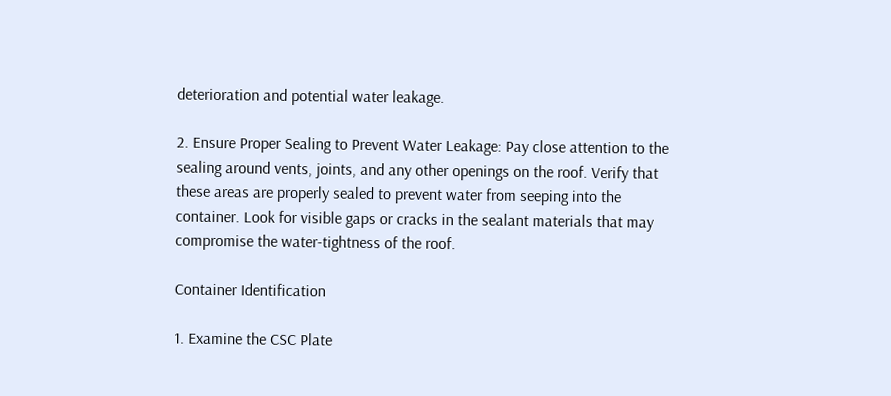deterioration and potential water leakage.

2. Ensure Proper Sealing to Prevent Water Leakage: Pay close attention to the sealing around vents, joints, and any other openings on the roof. Verify that these areas are properly sealed to prevent water from seeping into the container. Look for visible gaps or cracks in the sealant materials that may compromise the water-tightness of the roof.

Container Identification

1. Examine the CSC Plate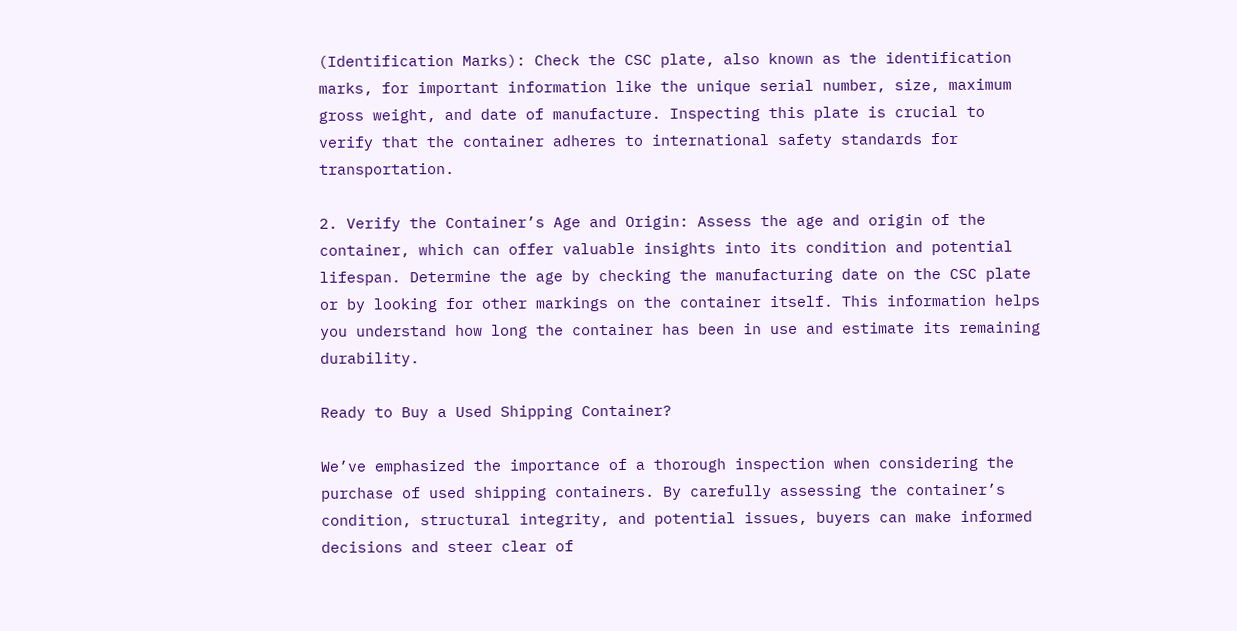(Identification Marks): Check the CSC plate, also known as the identification marks, for important information like the unique serial number, size, maximum gross weight, and date of manufacture. Inspecting this plate is crucial to verify that the container adheres to international safety standards for transportation.

2. Verify the Container’s Age and Origin: Assess the age and origin of the container, which can offer valuable insights into its condition and potential lifespan. Determine the age by checking the manufacturing date on the CSC plate or by looking for other markings on the container itself. This information helps you understand how long the container has been in use and estimate its remaining durability.

Ready to Buy a Used Shipping Container?

We’ve emphasized the importance of a thorough inspection when considering the purchase of used shipping containers. By carefully assessing the container’s condition, structural integrity, and potential issues, buyers can make informed decisions and steer clear of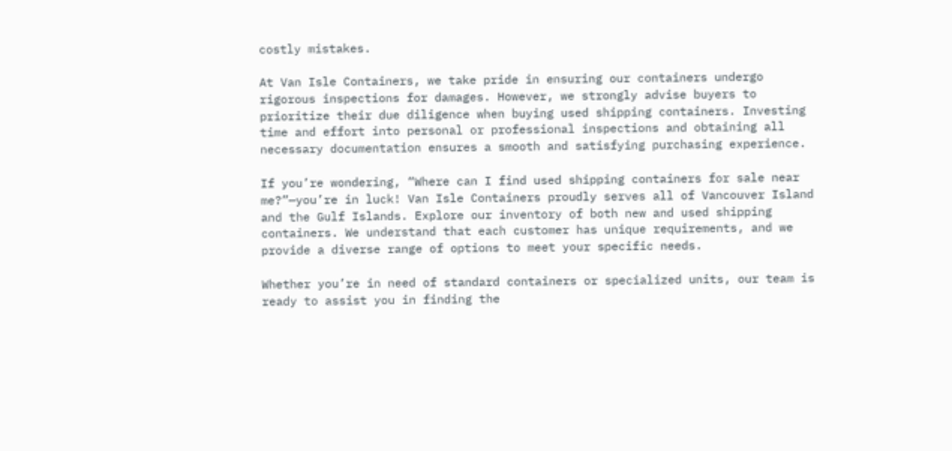costly mistakes.

At Van Isle Containers, we take pride in ensuring our containers undergo rigorous inspections for damages. However, we strongly advise buyers to prioritize their due diligence when buying used shipping containers. Investing time and effort into personal or professional inspections and obtaining all necessary documentation ensures a smooth and satisfying purchasing experience.

If you’re wondering, “Where can I find used shipping containers for sale near me?”—you’re in luck! Van Isle Containers proudly serves all of Vancouver Island and the Gulf Islands. Explore our inventory of both new and used shipping containers. We understand that each customer has unique requirements, and we provide a diverse range of options to meet your specific needs.

Whether you’re in need of standard containers or specialized units, our team is ready to assist you in finding the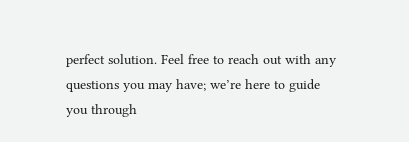perfect solution. Feel free to reach out with any questions you may have; we’re here to guide you through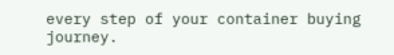every step of your container buying journey.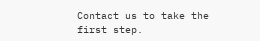Contact us to take the first step.